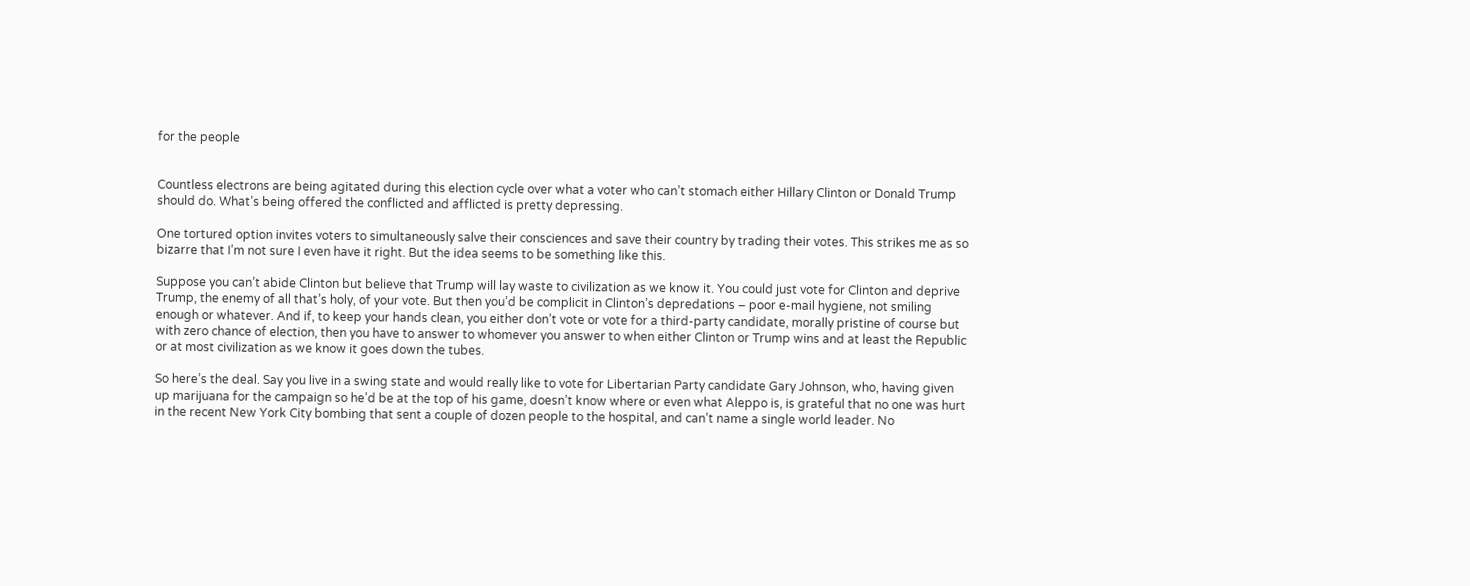for the people


Countless electrons are being agitated during this election cycle over what a voter who can’t stomach either Hillary Clinton or Donald Trump should do. What’s being offered the conflicted and afflicted is pretty depressing.

One tortured option invites voters to simultaneously salve their consciences and save their country by trading their votes. This strikes me as so bizarre that I’m not sure I even have it right. But the idea seems to be something like this.

Suppose you can’t abide Clinton but believe that Trump will lay waste to civilization as we know it. You could just vote for Clinton and deprive Trump, the enemy of all that’s holy, of your vote. But then you’d be complicit in Clinton’s depredations – poor e-mail hygiene, not smiling enough or whatever. And if, to keep your hands clean, you either don’t vote or vote for a third-party candidate, morally pristine of course but with zero chance of election, then you have to answer to whomever you answer to when either Clinton or Trump wins and at least the Republic or at most civilization as we know it goes down the tubes.

So here’s the deal. Say you live in a swing state and would really like to vote for Libertarian Party candidate Gary Johnson, who, having given up marijuana for the campaign so he’d be at the top of his game, doesn’t know where or even what Aleppo is, is grateful that no one was hurt in the recent New York City bombing that sent a couple of dozen people to the hospital, and can’t name a single world leader. No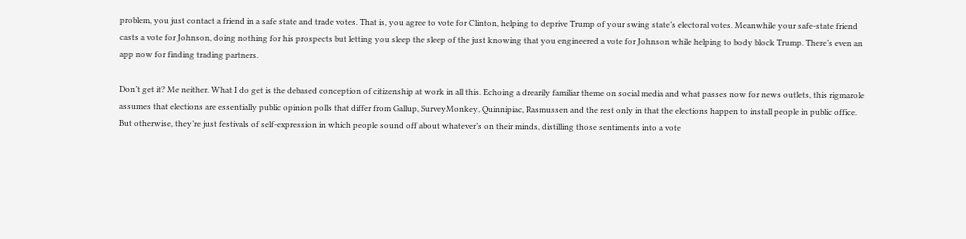problem, you just contact a friend in a safe state and trade votes. That is, you agree to vote for Clinton, helping to deprive Trump of your swing state’s electoral votes. Meanwhile your safe-state friend casts a vote for Johnson, doing nothing for his prospects but letting you sleep the sleep of the just knowing that you engineered a vote for Johnson while helping to body block Trump. There’s even an app now for finding trading partners.

Don’t get it? Me neither. What I do get is the debased conception of citizenship at work in all this. Echoing a drearily familiar theme on social media and what passes now for news outlets, this rigmarole assumes that elections are essentially public opinion polls that differ from Gallup, SurveyMonkey, Quinnipiac, Rasmussen and the rest only in that the elections happen to install people in public office. But otherwise, they’re just festivals of self-expression in which people sound off about whatever’s on their minds, distilling those sentiments into a vote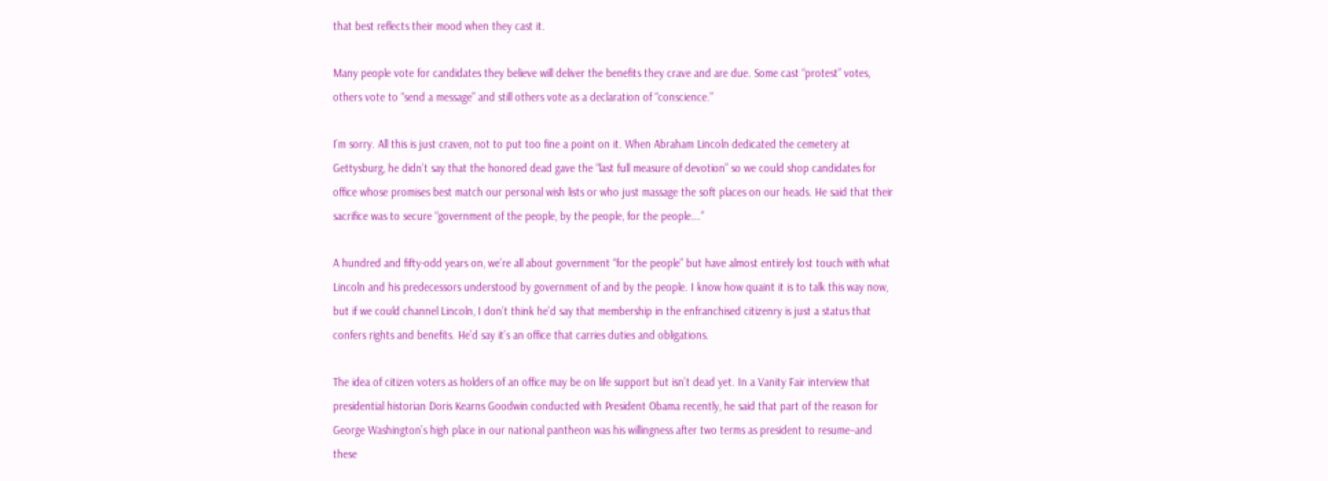that best reflects their mood when they cast it.

Many people vote for candidates they believe will deliver the benefits they crave and are due. Some cast “protest” votes, others vote to “send a message” and still others vote as a declaration of “conscience.”

I’m sorry. All this is just craven, not to put too fine a point on it. When Abraham Lincoln dedicated the cemetery at Gettysburg, he didn’t say that the honored dead gave the “last full measure of devotion” so we could shop candidates for office whose promises best match our personal wish lists or who just massage the soft places on our heads. He said that their sacrifice was to secure “government of the people, by the people, for the people….”

A hundred and fifty-odd years on, we’re all about government “for the people” but have almost entirely lost touch with what Lincoln and his predecessors understood by government of and by the people. I know how quaint it is to talk this way now, but if we could channel Lincoln, I don’t think he’d say that membership in the enfranchised citizenry is just a status that confers rights and benefits. He’d say it’s an office that carries duties and obligations.

The idea of citizen voters as holders of an office may be on life support but isn’t dead yet. In a Vanity Fair interview that presidential historian Doris Kearns Goodwin conducted with President Obama recently, he said that part of the reason for George Washington’s high place in our national pantheon was his willingness after two terms as president to resume–and these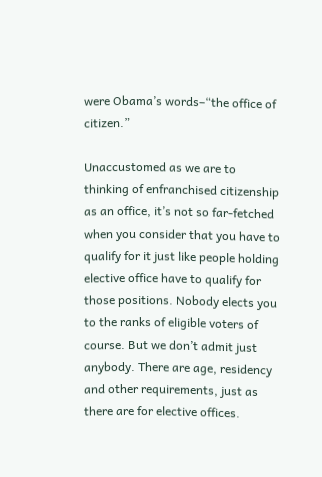were Obama’s words–“the office of citizen.”

Unaccustomed as we are to thinking of enfranchised citizenship as an office, it’s not so far-fetched when you consider that you have to qualify for it just like people holding elective office have to qualify for those positions. Nobody elects you to the ranks of eligible voters of course. But we don’t admit just anybody. There are age, residency and other requirements, just as there are for elective offices.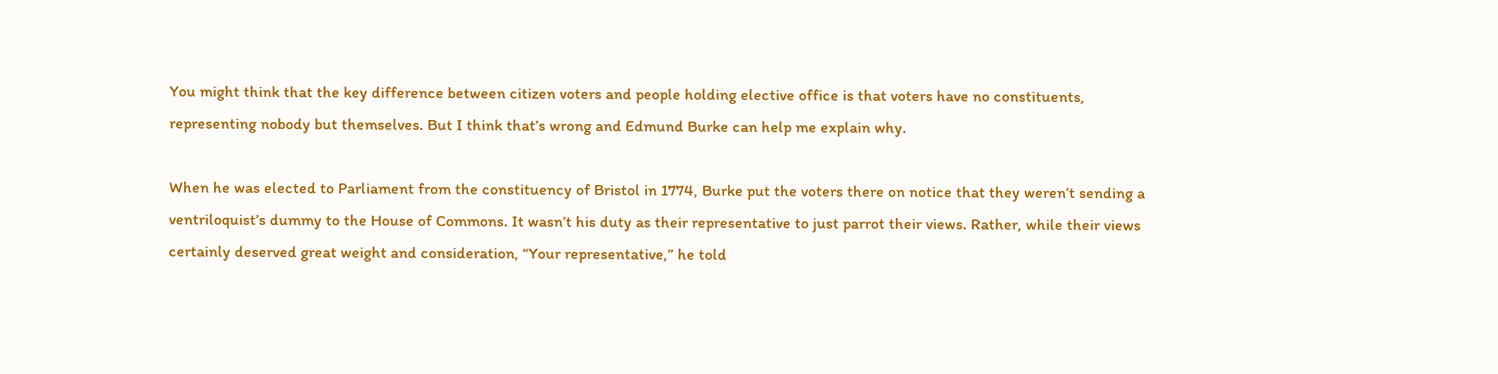You might think that the key difference between citizen voters and people holding elective office is that voters have no constituents, representing nobody but themselves. But I think that’s wrong and Edmund Burke can help me explain why.

When he was elected to Parliament from the constituency of Bristol in 1774, Burke put the voters there on notice that they weren’t sending a ventriloquist’s dummy to the House of Commons. It wasn’t his duty as their representative to just parrot their views. Rather, while their views certainly deserved great weight and consideration, “Your representative,” he told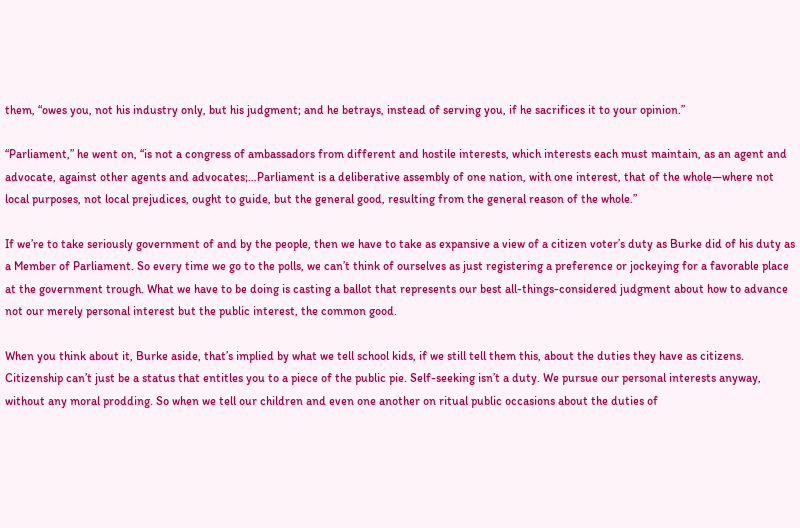them, “owes you, not his industry only, but his judgment; and he betrays, instead of serving you, if he sacrifices it to your opinion.”

“Parliament,” he went on, “is not a congress of ambassadors from different and hostile interests, which interests each must maintain, as an agent and advocate, against other agents and advocates;…Parliament is a deliberative assembly of one nation, with one interest, that of the whole—where not local purposes, not local prejudices, ought to guide, but the general good, resulting from the general reason of the whole.”

If we’re to take seriously government of and by the people, then we have to take as expansive a view of a citizen voter’s duty as Burke did of his duty as a Member of Parliament. So every time we go to the polls, we can’t think of ourselves as just registering a preference or jockeying for a favorable place at the government trough. What we have to be doing is casting a ballot that represents our best all-things-considered judgment about how to advance not our merely personal interest but the public interest, the common good.

When you think about it, Burke aside, that’s implied by what we tell school kids, if we still tell them this, about the duties they have as citizens. Citizenship can’t just be a status that entitles you to a piece of the public pie. Self-seeking isn’t a duty. We pursue our personal interests anyway, without any moral prodding. So when we tell our children and even one another on ritual public occasions about the duties of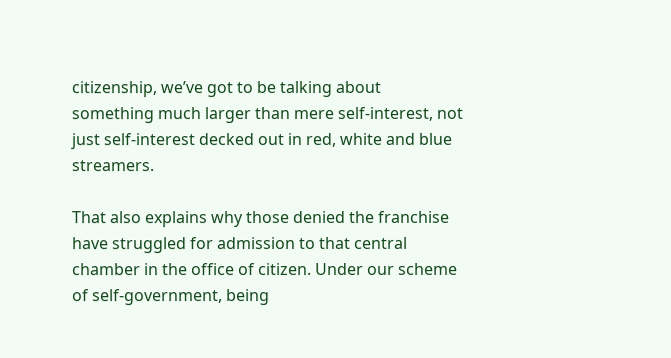citizenship, we’ve got to be talking about something much larger than mere self-interest, not just self-interest decked out in red, white and blue streamers.

That also explains why those denied the franchise have struggled for admission to that central chamber in the office of citizen. Under our scheme of self-government, being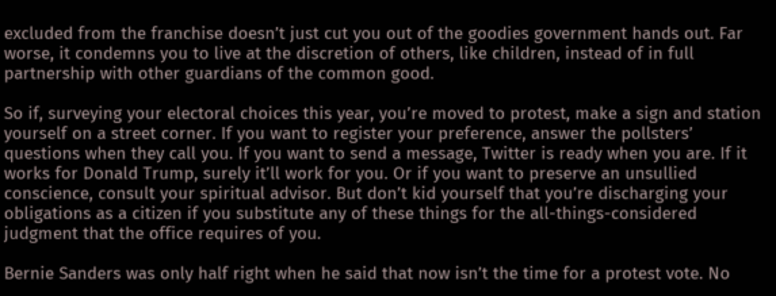excluded from the franchise doesn’t just cut you out of the goodies government hands out. Far worse, it condemns you to live at the discretion of others, like children, instead of in full partnership with other guardians of the common good.

So if, surveying your electoral choices this year, you’re moved to protest, make a sign and station yourself on a street corner. If you want to register your preference, answer the pollsters’ questions when they call you. If you want to send a message, Twitter is ready when you are. If it works for Donald Trump, surely it’ll work for you. Or if you want to preserve an unsullied conscience, consult your spiritual advisor. But don’t kid yourself that you’re discharging your obligations as a citizen if you substitute any of these things for the all-things-considered judgment that the office requires of you.

Bernie Sanders was only half right when he said that now isn’t the time for a protest vote. No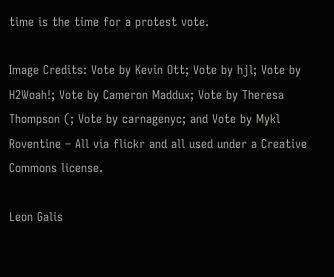time is the time for a protest vote.

Image Credits: Vote by Kevin Ott; Vote by hjl; Vote by H2Woah!; Vote by Cameron Maddux; Vote by Theresa Thompson (; Vote by carnagenyc; and Vote by Mykl Roventine – All via flickr and all used under a Creative Commons license.

Leon Galis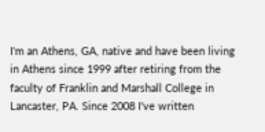I'm an Athens, GA, native and have been living in Athens since 1999 after retiring from the faculty of Franklin and Marshall College in Lancaster, PA. Since 2008 I've written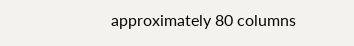approximately 80 columns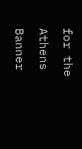for the Athens Banner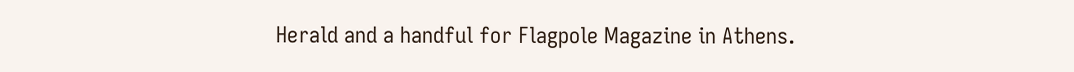Herald and a handful for Flagpole Magazine in Athens.